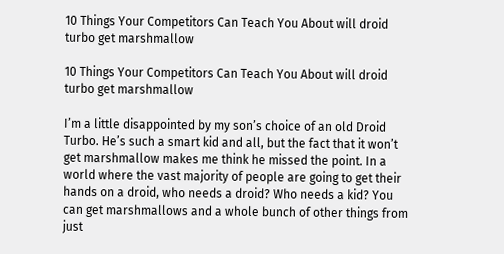10 Things Your Competitors Can Teach You About will droid turbo get marshmallow

10 Things Your Competitors Can Teach You About will droid turbo get marshmallow

I’m a little disappointed by my son’s choice of an old Droid Turbo. He’s such a smart kid and all, but the fact that it won’t get marshmallow makes me think he missed the point. In a world where the vast majority of people are going to get their hands on a droid, who needs a droid? Who needs a kid? You can get marshmallows and a whole bunch of other things from just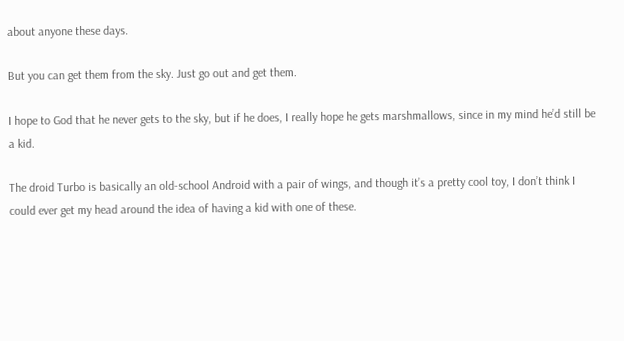about anyone these days.

But you can get them from the sky. Just go out and get them.

I hope to God that he never gets to the sky, but if he does, I really hope he gets marshmallows, since in my mind he’d still be a kid.

The droid Turbo is basically an old-school Android with a pair of wings, and though it’s a pretty cool toy, I don’t think I could ever get my head around the idea of having a kid with one of these.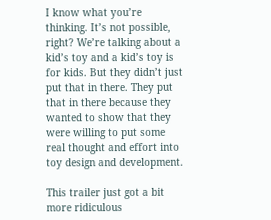I know what you’re thinking. It’s not possible, right? We’re talking about a kid’s toy and a kid’s toy is for kids. But they didn’t just put that in there. They put that in there because they wanted to show that they were willing to put some real thought and effort into toy design and development.

This trailer just got a bit more ridiculous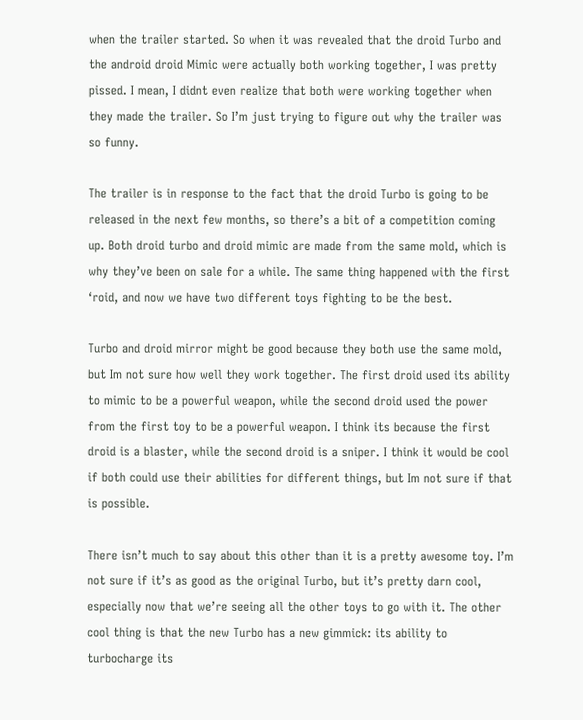when the trailer started. So when it was revealed that the droid Turbo and the android droid Mimic were actually both working together, I was pretty pissed. I mean, I didnt even realize that both were working together when they made the trailer. So I’m just trying to figure out why the trailer was so funny.

The trailer is in response to the fact that the droid Turbo is going to be released in the next few months, so there’s a bit of a competition coming up. Both droid turbo and droid mimic are made from the same mold, which is why they’ve been on sale for a while. The same thing happened with the first ‘roid, and now we have two different toys fighting to be the best.

Turbo and droid mirror might be good because they both use the same mold, but Im not sure how well they work together. The first droid used its ability to mimic to be a powerful weapon, while the second droid used the power from the first toy to be a powerful weapon. I think its because the first droid is a blaster, while the second droid is a sniper. I think it would be cool if both could use their abilities for different things, but Im not sure if that is possible.

There isn’t much to say about this other than it is a pretty awesome toy. I’m not sure if it’s as good as the original Turbo, but it’s pretty darn cool, especially now that we’re seeing all the other toys to go with it. The other cool thing is that the new Turbo has a new gimmick: its ability to turbocharge its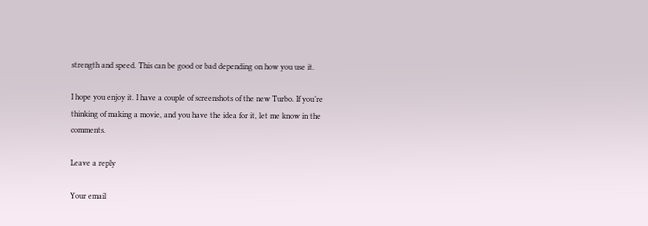strength and speed. This can be good or bad depending on how you use it.

I hope you enjoy it. I have a couple of screenshots of the new Turbo. If you’re thinking of making a movie, and you have the idea for it, let me know in the comments.

Leave a reply

Your email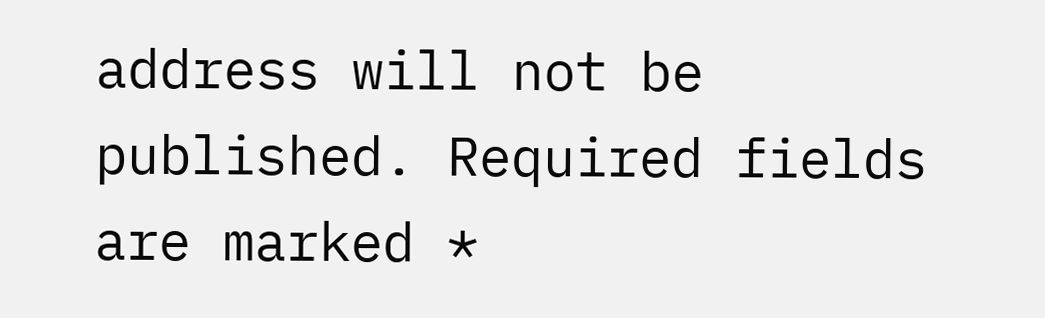address will not be published. Required fields are marked *